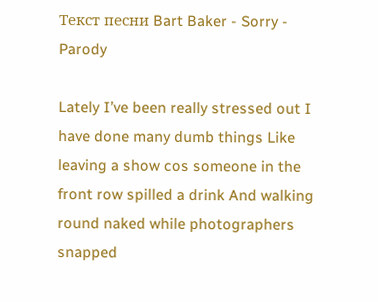Текст песни Bart Baker - Sorry - Parody

Lately I’ve been really stressed out I have done many dumb things Like leaving a show cos someone in the front row spilled a drink And walking round naked while photographers snapped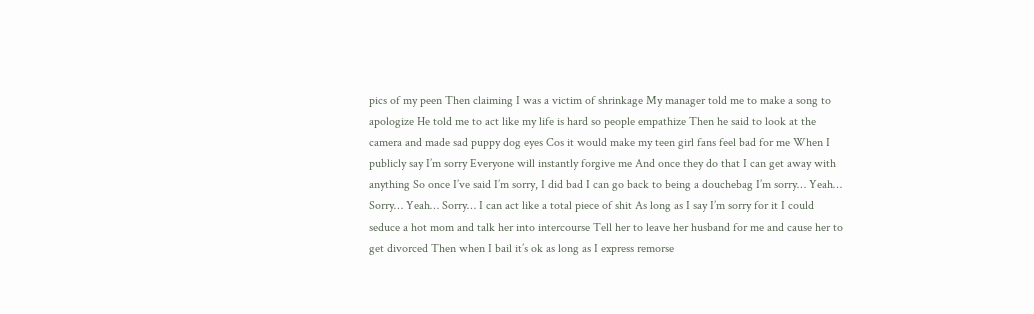pics of my peen Then claiming I was a victim of shrinkage My manager told me to make a song to apologize He told me to act like my life is hard so people empathize Then he said to look at the camera and made sad puppy dog eyes Cos it would make my teen girl fans feel bad for me When I publicly say I’m sorry Everyone will instantly forgive me And once they do that I can get away with anything So once I’ve said I’m sorry, I did bad I can go back to being a douchebag I’m sorry… Yeah… Sorry… Yeah… Sorry… I can act like a total piece of shit As long as I say I’m sorry for it I could seduce a hot mom and talk her into intercourse Tell her to leave her husband for me and cause her to get divorced Then when I bail it’s ok as long as I express remorse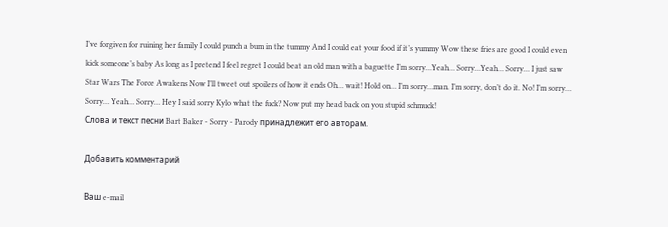I’ve forgiven for ruining her family I could punch a bum in the tummy And I could eat your food if it’s yummy Wow these fries are good I could even kick someone’s baby As long as I pretend I feel regret I could beat an old man with a baguette I’m sorry…Yeah… Sorry…Yeah… Sorry… I just saw Star Wars The Force Awakens Now I’ll tweet out spoilers of how it ends Oh… wait! Hold on… I’m sorry…man. I’m sorry, don’t do it. No! I’m sorry… Sorry… Yeah… Sorry… Hey I said sorry Kylo what the fuck? Now put my head back on you stupid schmuck!
Слова и текст песни Bart Baker - Sorry - Parody принадлежит его авторам.

Добавить комментарий

Ваш e-mail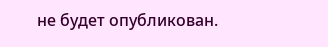не будет опубликован.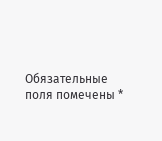Обязательные поля помечены *